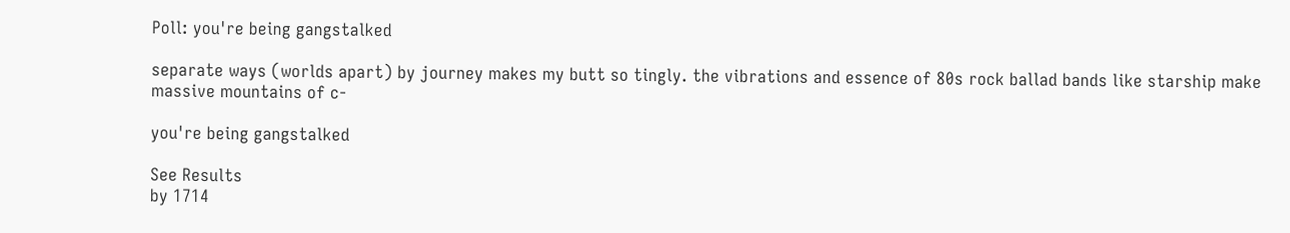Poll: you're being gangstalked

separate ways (worlds apart) by journey makes my butt so tingly. the vibrations and essence of 80s rock ballad bands like starship make massive mountains of c-

you're being gangstalked

See Results
by 1714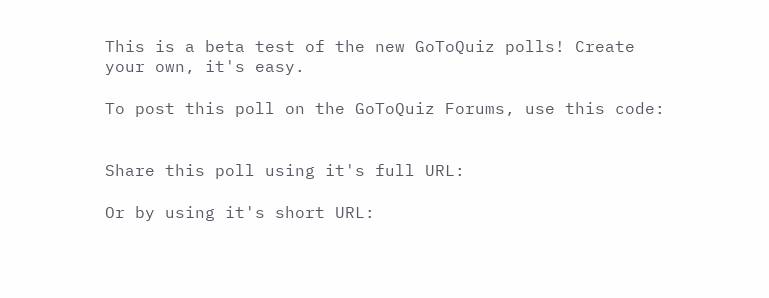This is a beta test of the new GoToQuiz polls! Create your own, it's easy.

To post this poll on the GoToQuiz Forums, use this code:


Share this poll using it's full URL:

Or by using it's short URL: